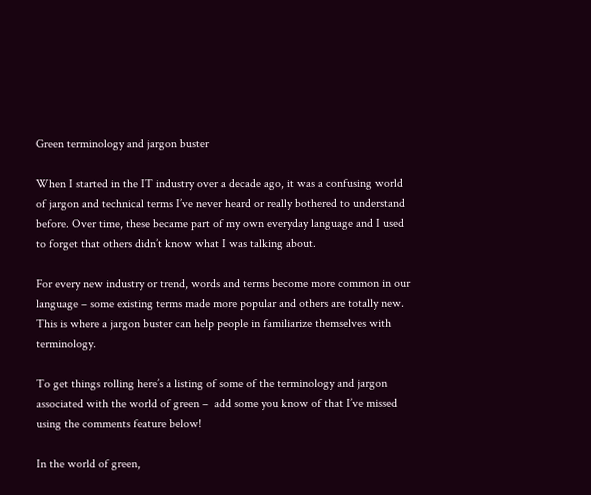Green terminology and jargon buster

When I started in the IT industry over a decade ago, it was a confusing world of jargon and technical terms I’ve never heard or really bothered to understand before. Over time, these became part of my own everyday language and I used to forget that others didn’t know what I was talking about.

For every new industry or trend, words and terms become more common in our language – some existing terms made more popular and others are totally new. This is where a jargon buster can help people in familiarize themselves with terminology.

To get things rolling here’s a listing of some of the terminology and jargon associated with the world of green –  add some you know of that I’ve missed using the comments feature below!

In the world of green,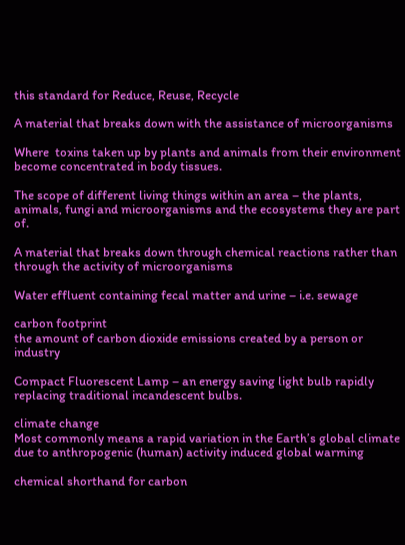this standard for Reduce, Reuse, Recycle

A material that breaks down with the assistance of microorganisms

Where  toxins taken up by plants and animals from their environment become concentrated in body tissues.

The scope of different living things within an area – the plants, animals, fungi and microorganisms and the ecosystems they are part of.

A material that breaks down through chemical reactions rather than through the activity of microorganisms

Water effluent containing fecal matter and urine – i.e. sewage

carbon footprint
the amount of carbon dioxide emissions created by a person or industry

Compact Fluorescent Lamp – an energy saving light bulb rapidly replacing traditional incandescent bulbs.

climate change
Most commonly means a rapid variation in the Earth’s global climate due to anthropogenic (human) activity induced global warming

chemical shorthand for carbon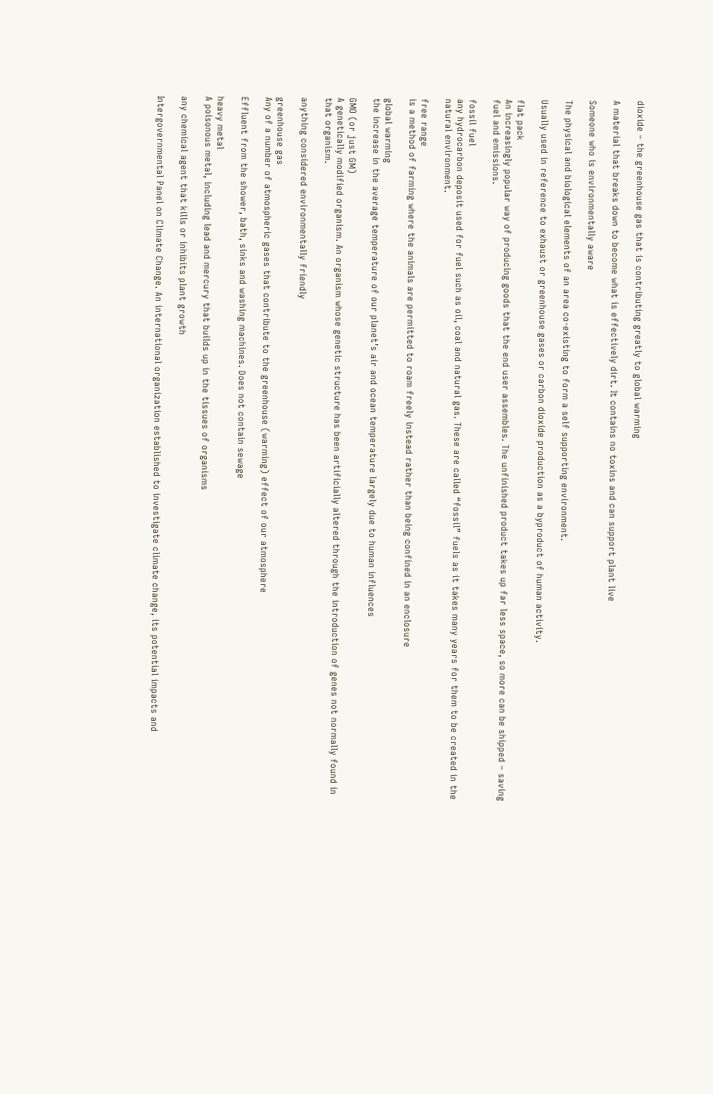dioxide – the greenhouse gas that is contributing greatly to global warming

A material that breaks down to become what is effectively dirt. It contains no toxins and can support plant live

Someone who is environmentally aware

The physical and biological elements of an area co-existing to form a self supporting environment.

Usually used in reference to exhaust or greenhouse gases or carbon dioxide production as a byproduct of human activity.

flat pack
An increasingly popular way of producing goods that the end user assembles. The unfinished product takes up far less space, so more can be shipped – saving fuel and emissions.

fossil fuel
any hydrocarbon deposit used for fuel such as oil, coal and natural gas. These are called “fossil” fuels as it takes many years for them to be created in the natural environment.

free range
is a method of farming where the animals are permitted to roam freely instead rather than being confined in an enclosure

global warming
the increase in the average temperature of our planet’s air and ocean temperature largely due to human influences

GMO (or just GM)
A genetically modified organism. An organism whose genetic structure has been artificially altered through the introduction of genes not normally found in that organism.

anything considered environmentally friendly

greenhouse gas
Any of a number of atmospheric gases that contribute to the greenhouse (warming) effect of our atmosphere

Effluent from the shower, bath, sinks and washing machines. Does not contain sewage

heavy metal
A poisonous metal, including lead and mercury that builds up in the tissues of organisms

any chemical agent that kills or inhibits plant growth

Intergovernmental Panel on Climate Change. An international organization established to investigate climate change, its potential impacts and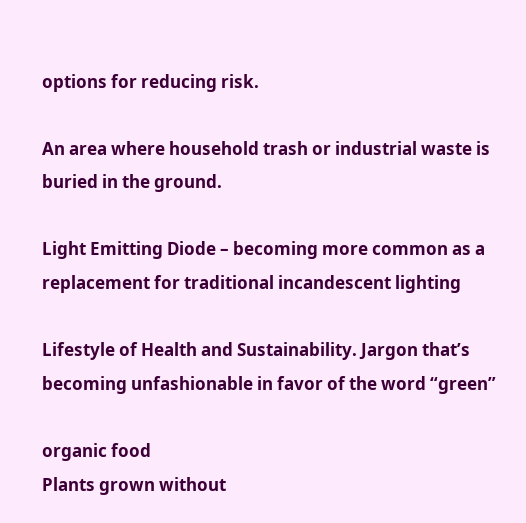options for reducing risk.

An area where household trash or industrial waste is buried in the ground.

Light Emitting Diode – becoming more common as a replacement for traditional incandescent lighting

Lifestyle of Health and Sustainability. Jargon that’s becoming unfashionable in favor of the word “green”

organic food
Plants grown without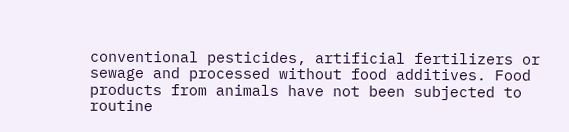conventional pesticides, artificial fertilizers or sewage and processed without food additives. Food products from animals have not been subjected to routine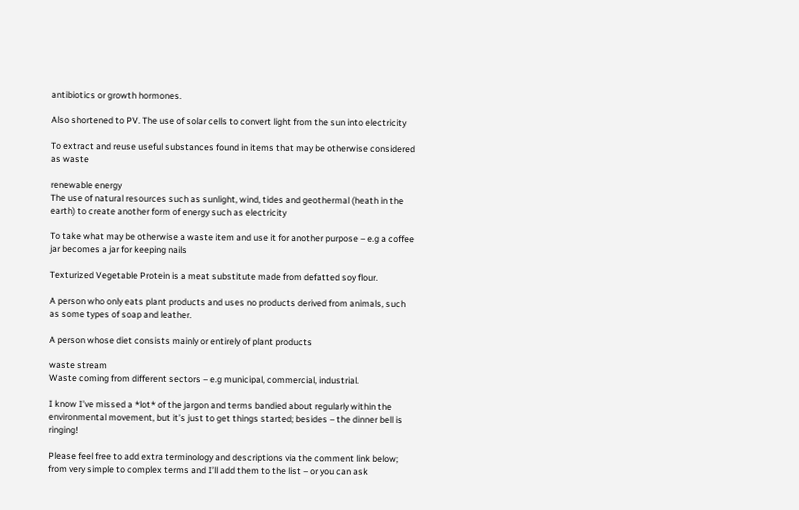antibiotics or growth hormones.

Also shortened to PV. The use of solar cells to convert light from the sun into electricity

To extract and reuse useful substances found in items that may be otherwise considered as waste

renewable energy
The use of natural resources such as sunlight, wind, tides and geothermal (heath in the earth) to create another form of energy such as electricity

To take what may be otherwise a waste item and use it for another purpose – e.g a coffee jar becomes a jar for keeping nails

Texturized Vegetable Protein is a meat substitute made from defatted soy flour.

A person who only eats plant products and uses no products derived from animals, such as some types of soap and leather.

A person whose diet consists mainly or entirely of plant products

waste stream
Waste coming from different sectors – e.g municipal, commercial, industrial.

I know I’ve missed a *lot* of the jargon and terms bandied about regularly within the environmental movement, but it’s just to get things started; besides – the dinner bell is ringing!

Please feel free to add extra terminology and descriptions via the comment link below; from very simple to complex terms and I’ll add them to the list – or you can ask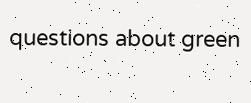questions about green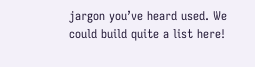jargon you’ve heard used. We could build quite a list here!